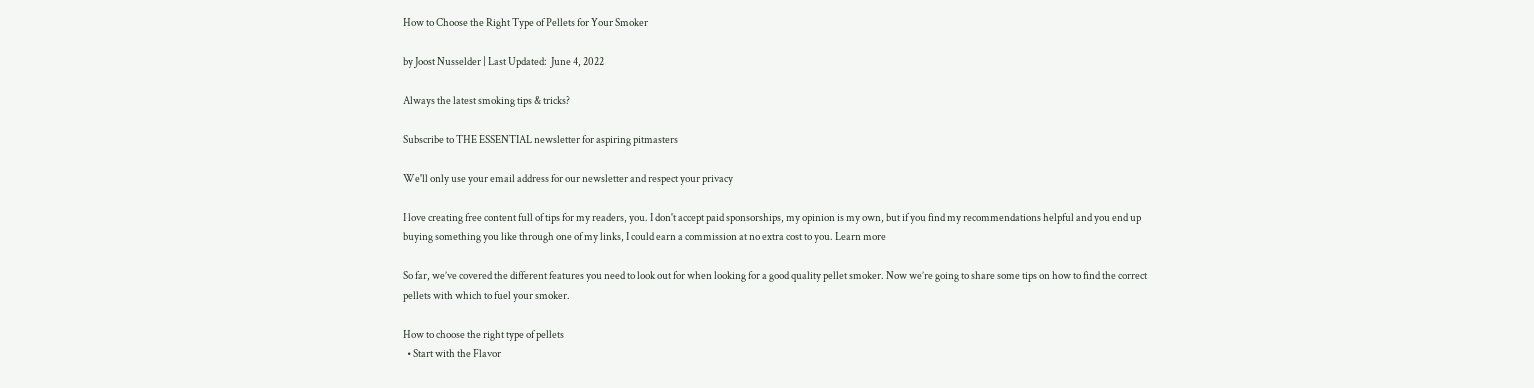How to Choose the Right Type of Pellets for Your Smoker

by Joost Nusselder | Last Updated:  June 4, 2022

Always the latest smoking tips & tricks?

Subscribe to THE ESSENTIAL newsletter for aspiring pitmasters

We'll only use your email address for our newsletter and respect your privacy

I love creating free content full of tips for my readers, you. I don't accept paid sponsorships, my opinion is my own, but if you find my recommendations helpful and you end up buying something you like through one of my links, I could earn a commission at no extra cost to you. Learn more

So far, we’ve covered the different features you need to look out for when looking for a good quality pellet smoker. Now we’re going to share some tips on how to find the correct pellets with which to fuel your smoker.

How to choose the right type of pellets
  • Start with the Flavor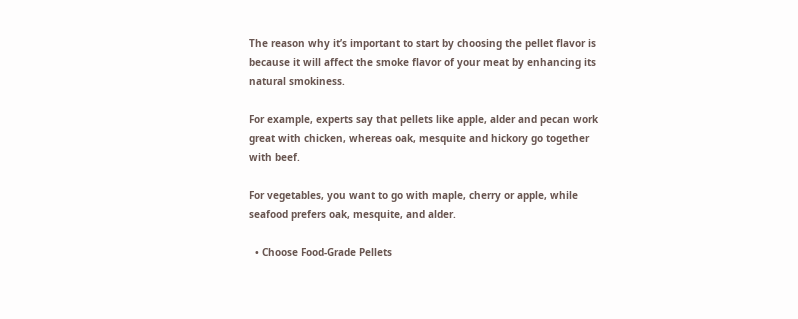The reason why it’s important to start by choosing the pellet flavor is because it will affect the smoke flavor of your meat by enhancing its natural smokiness.

For example, experts say that pellets like apple, alder and pecan work great with chicken, whereas oak, mesquite and hickory go together with beef.

For vegetables, you want to go with maple, cherry or apple, while seafood prefers oak, mesquite, and alder.

  • Choose Food-Grade Pellets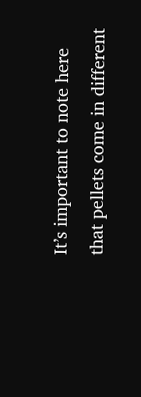It’s important to note here that pellets come in different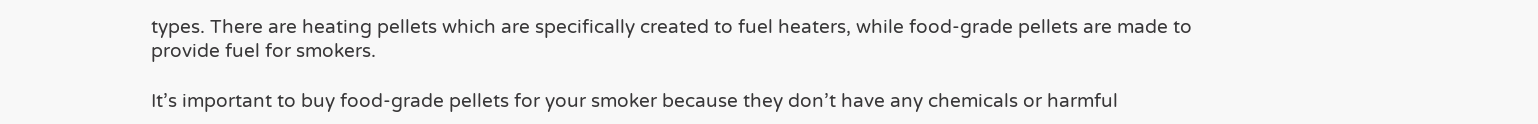types. There are heating pellets which are specifically created to fuel heaters, while food-grade pellets are made to provide fuel for smokers.

It’s important to buy food-grade pellets for your smoker because they don’t have any chemicals or harmful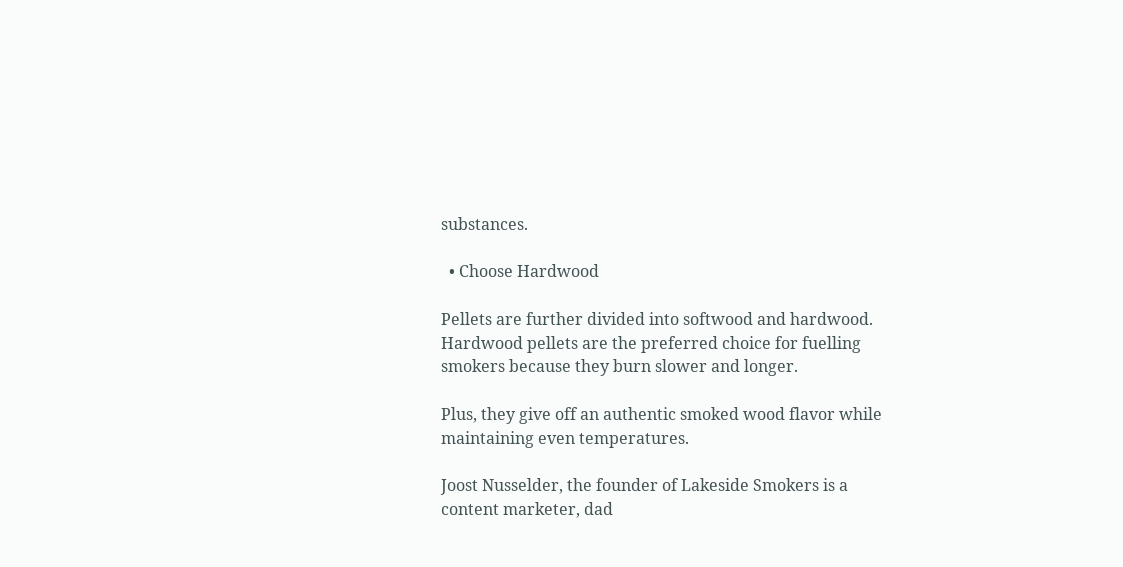substances.

  • Choose Hardwood

Pellets are further divided into softwood and hardwood. Hardwood pellets are the preferred choice for fuelling smokers because they burn slower and longer.

Plus, they give off an authentic smoked wood flavor while maintaining even temperatures.

Joost Nusselder, the founder of Lakeside Smokers is a content marketer, dad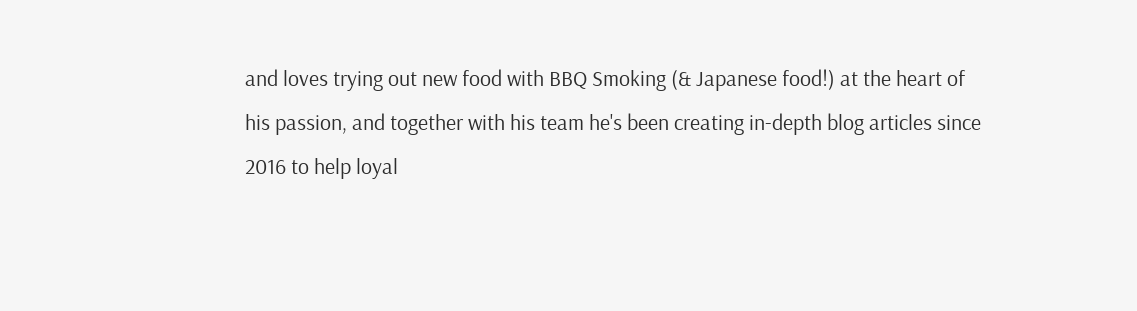and loves trying out new food with BBQ Smoking (& Japanese food!) at the heart of his passion, and together with his team he's been creating in-depth blog articles since 2016 to help loyal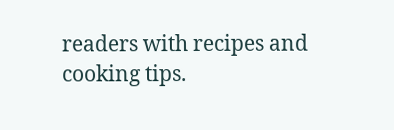readers with recipes and cooking tips.